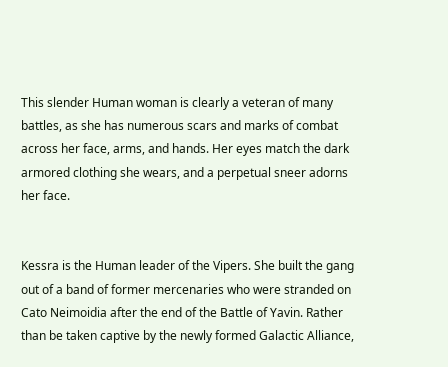This slender Human woman is clearly a veteran of many battles, as she has numerous scars and marks of combat across her face, arms, and hands. Her eyes match the dark armored clothing she wears, and a perpetual sneer adorns her face.


Kessra is the Human leader of the Vipers. She built the gang out of a band of former mercenaries who were stranded on Cato Neimoidia after the end of the Battle of Yavin. Rather than be taken captive by the newly formed Galactic Alliance,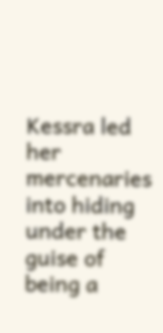Kessra led her mercenaries into hiding under the guise of being a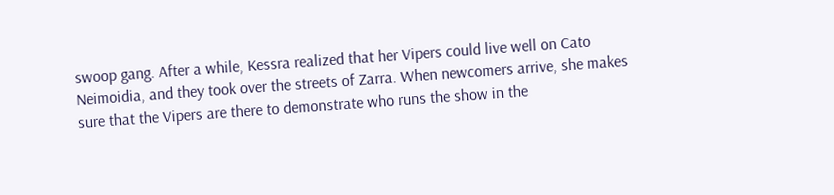swoop gang. After a while, Kessra realized that her Vipers could live well on Cato Neimoidia, and they took over the streets of Zarra. When newcomers arrive, she makes sure that the Vipers are there to demonstrate who runs the show in the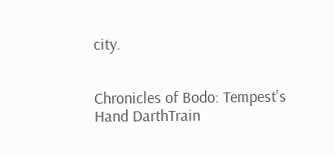city.


Chronicles of Bodo: Tempest's Hand DarthTrain